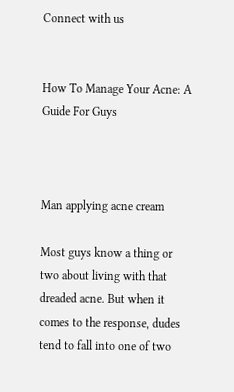Connect with us


How To Manage Your Acne: A Guide For Guys



Man applying acne cream

Most guys know a thing or two about living with that dreaded acne. But when it comes to the response, dudes tend to fall into one of two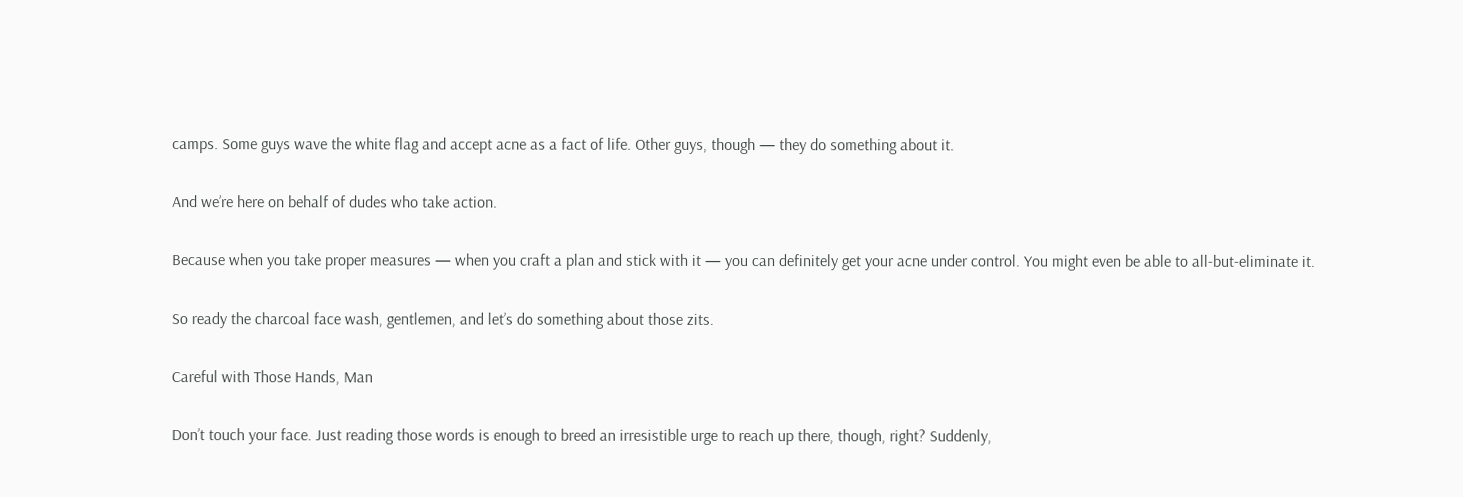camps. Some guys wave the white flag and accept acne as a fact of life. Other guys, though — they do something about it.

And we’re here on behalf of dudes who take action.

Because when you take proper measures — when you craft a plan and stick with it — you can definitely get your acne under control. You might even be able to all-but-eliminate it.

So ready the charcoal face wash, gentlemen, and let’s do something about those zits.

Careful with Those Hands, Man

Don’t touch your face. Just reading those words is enough to breed an irresistible urge to reach up there, though, right? Suddenly,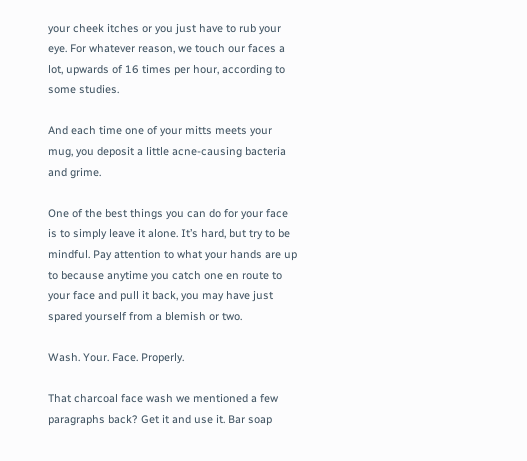your cheek itches or you just have to rub your eye. For whatever reason, we touch our faces a lot, upwards of 16 times per hour, according to some studies.

And each time one of your mitts meets your mug, you deposit a little acne-causing bacteria and grime.

One of the best things you can do for your face is to simply leave it alone. It’s hard, but try to be mindful. Pay attention to what your hands are up to because anytime you catch one en route to your face and pull it back, you may have just spared yourself from a blemish or two.

Wash. Your. Face. Properly.

That charcoal face wash we mentioned a few paragraphs back? Get it and use it. Bar soap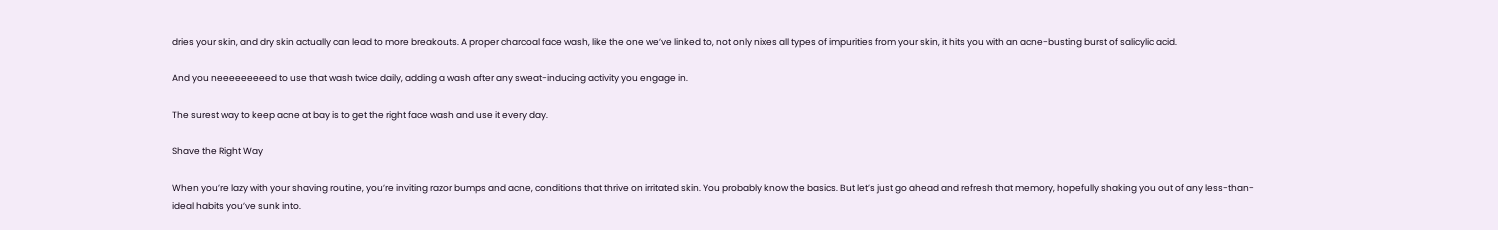dries your skin, and dry skin actually can lead to more breakouts. A proper charcoal face wash, like the one we’ve linked to, not only nixes all types of impurities from your skin, it hits you with an acne-busting burst of salicylic acid.

And you neeeeeeeeed to use that wash twice daily, adding a wash after any sweat-inducing activity you engage in.

The surest way to keep acne at bay is to get the right face wash and use it every day.

Shave the Right Way

When you’re lazy with your shaving routine, you’re inviting razor bumps and acne, conditions that thrive on irritated skin. You probably know the basics. But let’s just go ahead and refresh that memory, hopefully shaking you out of any less-than-ideal habits you’ve sunk into.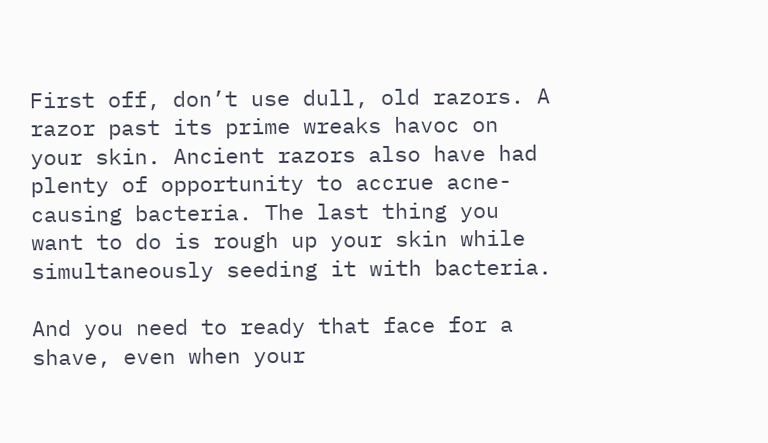First off, don’t use dull, old razors. A razor past its prime wreaks havoc on your skin. Ancient razors also have had plenty of opportunity to accrue acne-causing bacteria. The last thing you want to do is rough up your skin while simultaneously seeding it with bacteria.

And you need to ready that face for a shave, even when your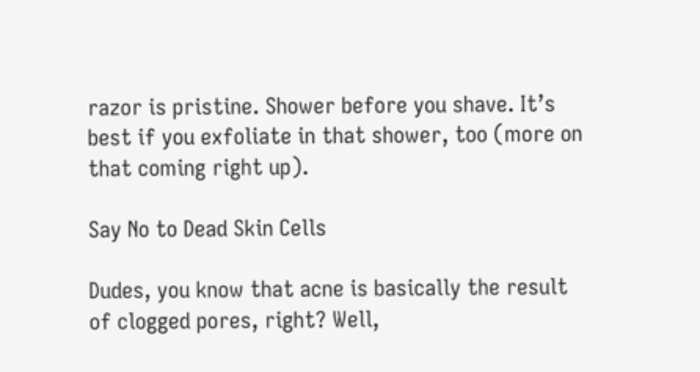razor is pristine. Shower before you shave. It’s best if you exfoliate in that shower, too (more on that coming right up).

Say No to Dead Skin Cells

Dudes, you know that acne is basically the result of clogged pores, right? Well,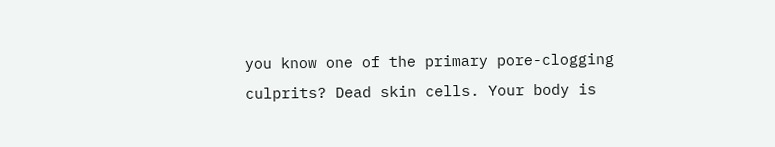you know one of the primary pore-clogging culprits? Dead skin cells. Your body is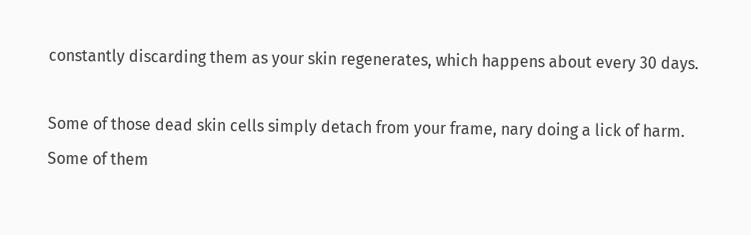constantly discarding them as your skin regenerates, which happens about every 30 days.

Some of those dead skin cells simply detach from your frame, nary doing a lick of harm. Some of them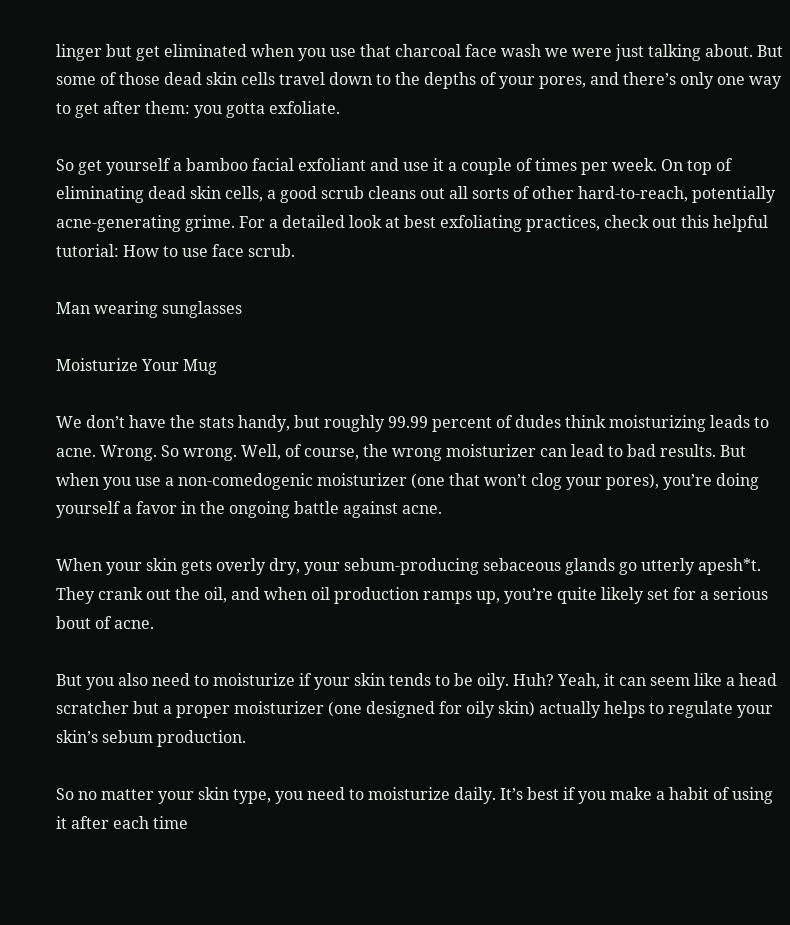linger but get eliminated when you use that charcoal face wash we were just talking about. But some of those dead skin cells travel down to the depths of your pores, and there’s only one way to get after them: you gotta exfoliate.

So get yourself a bamboo facial exfoliant and use it a couple of times per week. On top of eliminating dead skin cells, a good scrub cleans out all sorts of other hard-to-reach, potentially acne-generating grime. For a detailed look at best exfoliating practices, check out this helpful tutorial: How to use face scrub.

Man wearing sunglasses

Moisturize Your Mug

We don’t have the stats handy, but roughly 99.99 percent of dudes think moisturizing leads to acne. Wrong. So wrong. Well, of course, the wrong moisturizer can lead to bad results. But when you use a non-comedogenic moisturizer (one that won’t clog your pores), you’re doing yourself a favor in the ongoing battle against acne.

When your skin gets overly dry, your sebum-producing sebaceous glands go utterly apesh*t. They crank out the oil, and when oil production ramps up, you’re quite likely set for a serious bout of acne.

But you also need to moisturize if your skin tends to be oily. Huh? Yeah, it can seem like a head scratcher but a proper moisturizer (one designed for oily skin) actually helps to regulate your skin’s sebum production.

So no matter your skin type, you need to moisturize daily. It’s best if you make a habit of using it after each time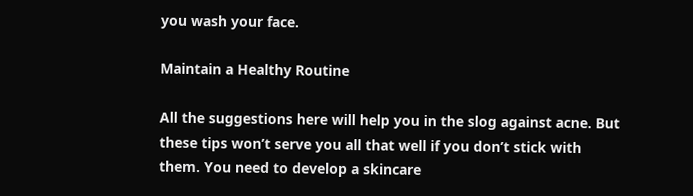you wash your face.

Maintain a Healthy Routine

All the suggestions here will help you in the slog against acne. But these tips won’t serve you all that well if you don’t stick with them. You need to develop a skincare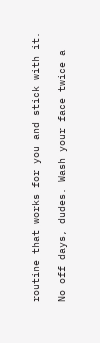routine that works for you and stick with it.

No off days, dudes. Wash your face twice a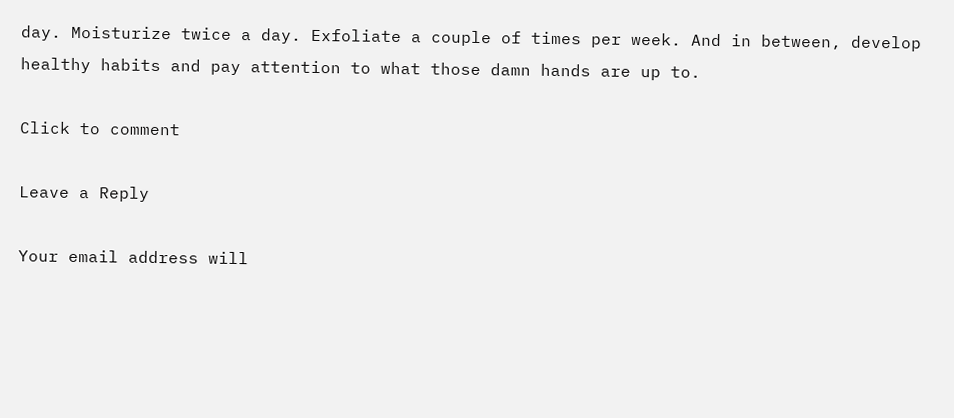day. Moisturize twice a day. Exfoliate a couple of times per week. And in between, develop healthy habits and pay attention to what those damn hands are up to.

Click to comment

Leave a Reply

Your email address will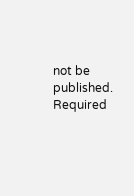not be published. Required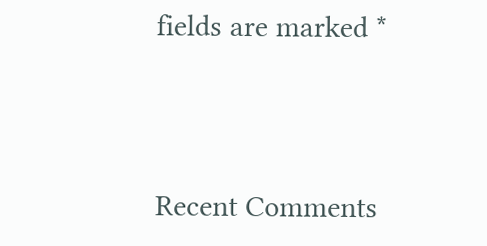fields are marked *




Recent Comments